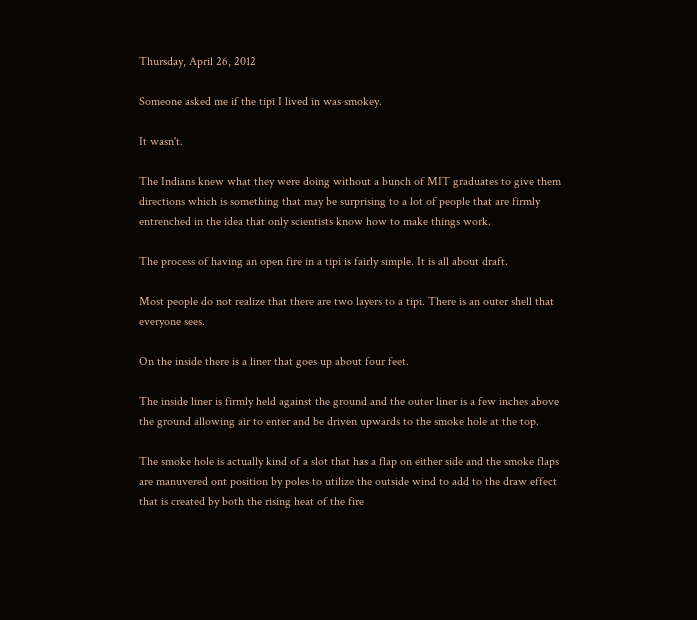Thursday, April 26, 2012

Someone asked me if the tipi I lived in was smokey.

It wasn't.

The Indians knew what they were doing without a bunch of MIT graduates to give them directions which is something that may be surprising to a lot of people that are firmly entrenched in the idea that only scientists know how to make things work.

The process of having an open fire in a tipi is fairly simple. It is all about draft.

Most people do not realize that there are two layers to a tipi. There is an outer shell that everyone sees.

On the inside there is a liner that goes up about four feet.

The inside liner is firmly held against the ground and the outer liner is a few inches above the ground allowing air to enter and be driven upwards to the smoke hole at the top.

The smoke hole is actually kind of a slot that has a flap on either side and the smoke flaps are manuvered ont position by poles to utilize the outside wind to add to the draw effect that is created by both the rising heat of the fire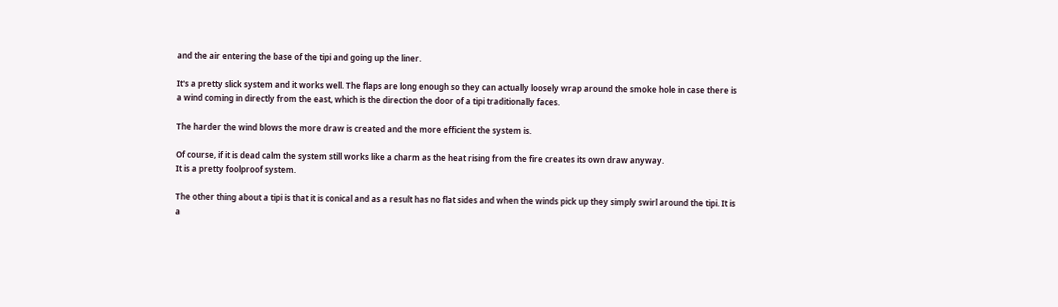and the air entering the base of the tipi and going up the liner.

It's a pretty slick system and it works well. The flaps are long enough so they can actually loosely wrap around the smoke hole in case there is a wind coming in directly from the east, which is the direction the door of a tipi traditionally faces.

The harder the wind blows the more draw is created and the more efficient the system is.

Of course, if it is dead calm the system still works like a charm as the heat rising from the fire creates its own draw anyway.
It is a pretty foolproof system.

The other thing about a tipi is that it is conical and as a result has no flat sides and when the winds pick up they simply swirl around the tipi. It is a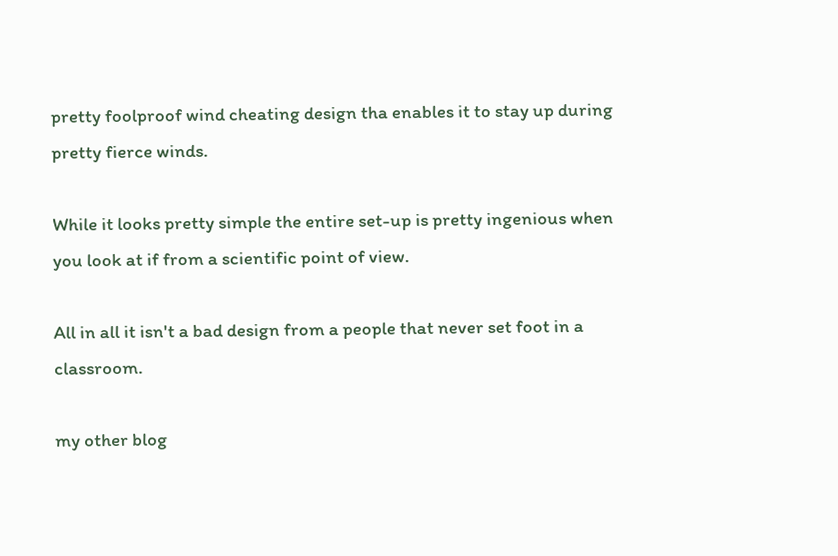pretty foolproof wind cheating design tha enables it to stay up during pretty fierce winds.

While it looks pretty simple the entire set-up is pretty ingenious when you look at if from a scientific point of view.

All in all it isn't a bad design from a people that never set foot in a classroom.

my other blog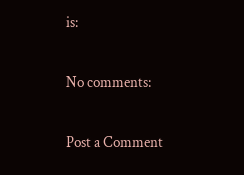is:

No comments:

Post a Comment